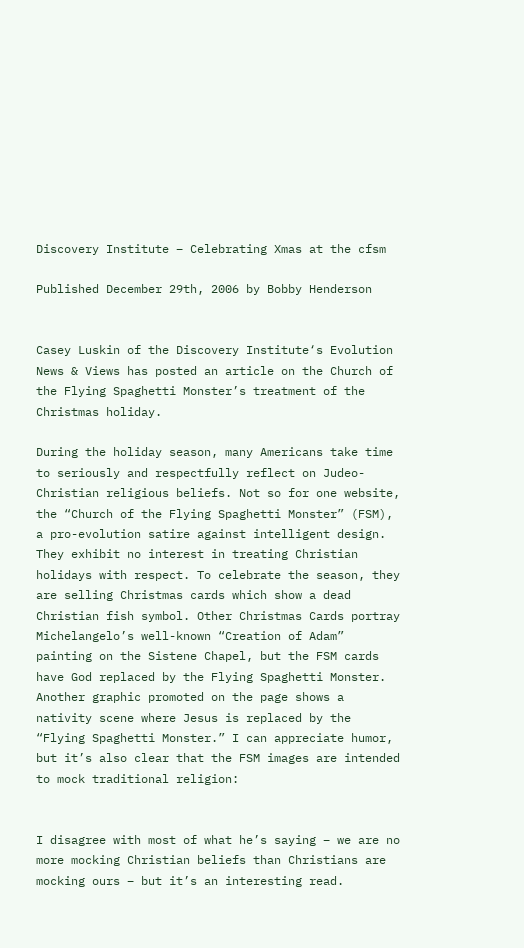Discovery Institute – Celebrating Xmas at the cfsm

Published December 29th, 2006 by Bobby Henderson


Casey Luskin of the Discovery Institute‘s Evolution News & Views has posted an article on the Church of the Flying Spaghetti Monster’s treatment of the Christmas holiday.

During the holiday season, many Americans take time to seriously and respectfully reflect on Judeo-Christian religious beliefs. Not so for one website, the “Church of the Flying Spaghetti Monster” (FSM), a pro-evolution satire against intelligent design. They exhibit no interest in treating Christian holidays with respect. To celebrate the season, they are selling Christmas cards which show a dead Christian fish symbol. Other Christmas Cards portray Michelangelo’s well-known “Creation of Adam” painting on the Sistene Chapel, but the FSM cards have God replaced by the Flying Spaghetti Monster. Another graphic promoted on the page shows a nativity scene where Jesus is replaced by the “Flying Spaghetti Monster.” I can appreciate humor, but it’s also clear that the FSM images are intended to mock traditional religion:


I disagree with most of what he’s saying – we are no more mocking Christian beliefs than Christians are mocking ours – but it’s an interesting read.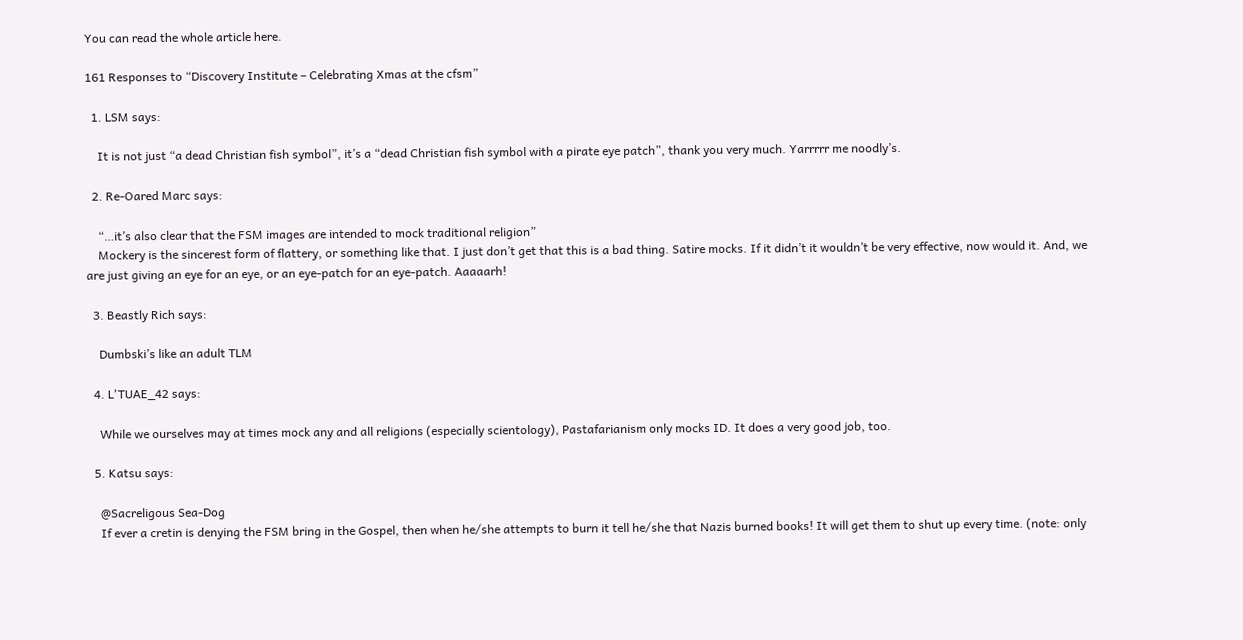You can read the whole article here.

161 Responses to “Discovery Institute – Celebrating Xmas at the cfsm”

  1. LSM says:

    It is not just “a dead Christian fish symbol”, it’s a “dead Christian fish symbol with a pirate eye patch”, thank you very much. Yarrrrr me noodly’s.

  2. Re-Oared Marc says:

    “…it’s also clear that the FSM images are intended to mock traditional religion”
    Mockery is the sincerest form of flattery, or something like that. I just don’t get that this is a bad thing. Satire mocks. If it didn’t it wouldn’t be very effective, now would it. And, we are just giving an eye for an eye, or an eye-patch for an eye-patch. Aaaaarh!

  3. Beastly Rich says:

    Dumbski’s like an adult TLM

  4. L'TUAE_42 says:

    While we ourselves may at times mock any and all religions (especially scientology), Pastafarianism only mocks ID. It does a very good job, too.

  5. Katsu says:

    @Sacreligous Sea-Dog
    If ever a cretin is denying the FSM bring in the Gospel, then when he/she attempts to burn it tell he/she that Nazis burned books! It will get them to shut up every time. (note: only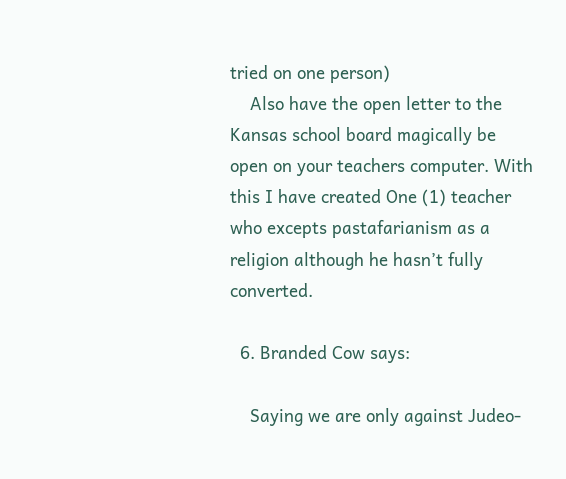tried on one person)
    Also have the open letter to the Kansas school board magically be open on your teachers computer. With this I have created One (1) teacher who excepts pastafarianism as a religion although he hasn’t fully converted.

  6. Branded Cow says:

    Saying we are only against Judeo-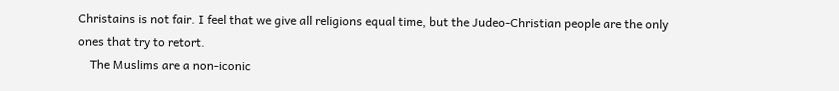Christains is not fair. I feel that we give all religions equal time, but the Judeo-Christian people are the only ones that try to retort.
    The Muslims are a non-iconic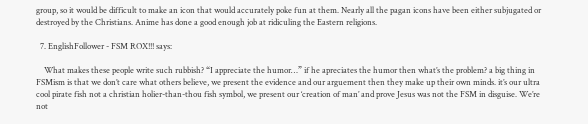group, so it would be difficult to make an icon that would accurately poke fun at them. Nearly all the pagan icons have been either subjugated or destroyed by the Christians. Anime has done a good enough job at ridiculing the Eastern religions.

  7. EnglishFollower - FSM ROX!!! says:

    What makes these people write such rubbish? “I appreciate the humor…” if he apreciates the humor then what’s the problem? a big thing in FSMism is that we don’t care what others believe, we present the evidence and our arguement then they make up their own minds. it’s our ultra cool pirate fish not a christian holier-than-thou fish symbol, we present our ‘creation of man’ and prove Jesus was not the FSM in disguise. We’re not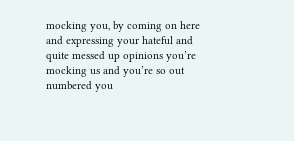mocking you, by coming on here and expressing your hateful and quite messed up opinions you’re mocking us and you’re so out numbered you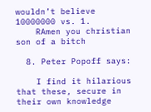wouldn’t believe 10000000 vs. 1.
    RAmen you christian son of a bitch

  8. Peter Popoff says:

    I find it hilarious that these, secure in their own knowledge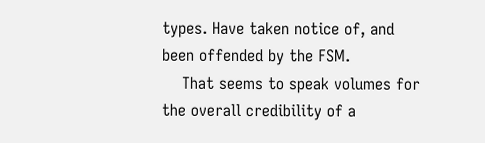types. Have taken notice of, and been offended by the FSM.
    That seems to speak volumes for the overall credibility of a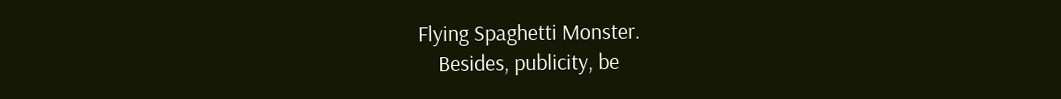Flying Spaghetti Monster.
    Besides, publicity, be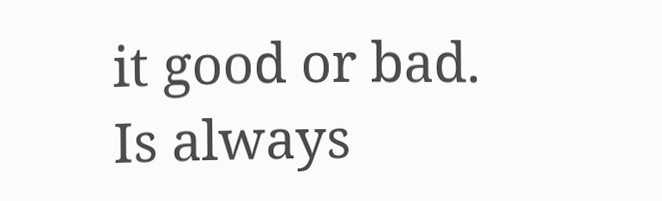it good or bad. Is always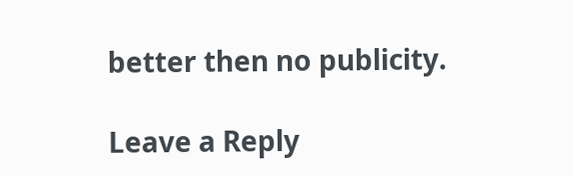better then no publicity.

Leave a Reply